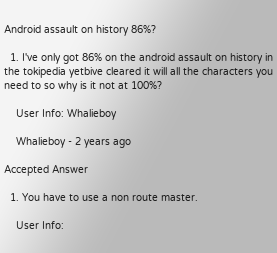Android assault on history 86%?

  1. I've only got 86% on the android assault on history in the tokipedia yetbive cleared it will all the characters you need to so why is it not at 100%?

    User Info: Whalieboy

    Whalieboy - 2 years ago

Accepted Answer

  1. You have to use a non route master.

    User Info: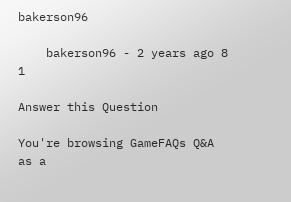bakerson96

    bakerson96 - 2 years ago 8   1

Answer this Question

You're browsing GameFAQs Q&A as a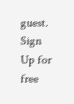guest. Sign Up for free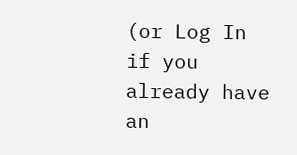(or Log In if you already have an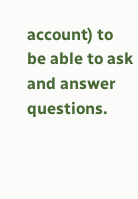account) to be able to ask and answer questions.